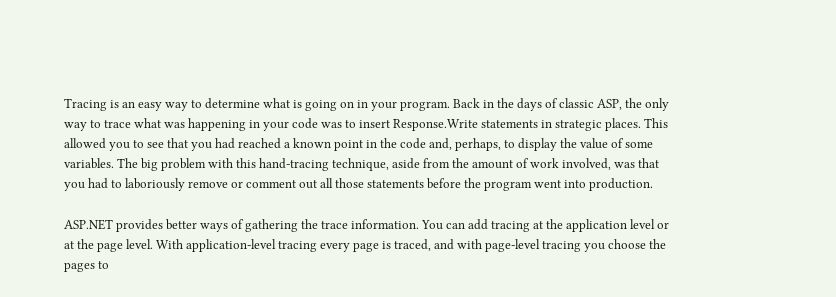Tracing is an easy way to determine what is going on in your program. Back in the days of classic ASP, the only way to trace what was happening in your code was to insert Response.Write statements in strategic places. This allowed you to see that you had reached a known point in the code and, perhaps, to display the value of some variables. The big problem with this hand-tracing technique, aside from the amount of work involved, was that you had to laboriously remove or comment out all those statements before the program went into production.

ASP.NET provides better ways of gathering the trace information. You can add tracing at the application level or at the page level. With application-level tracing every page is traced, and with page-level tracing you choose the pages to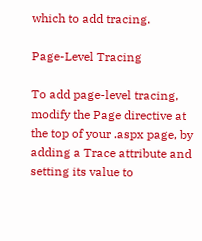which to add tracing.

Page-Level Tracing

To add page-level tracing, modify the Page directive at the top of your .aspx page, by adding a Trace attribute and setting its value to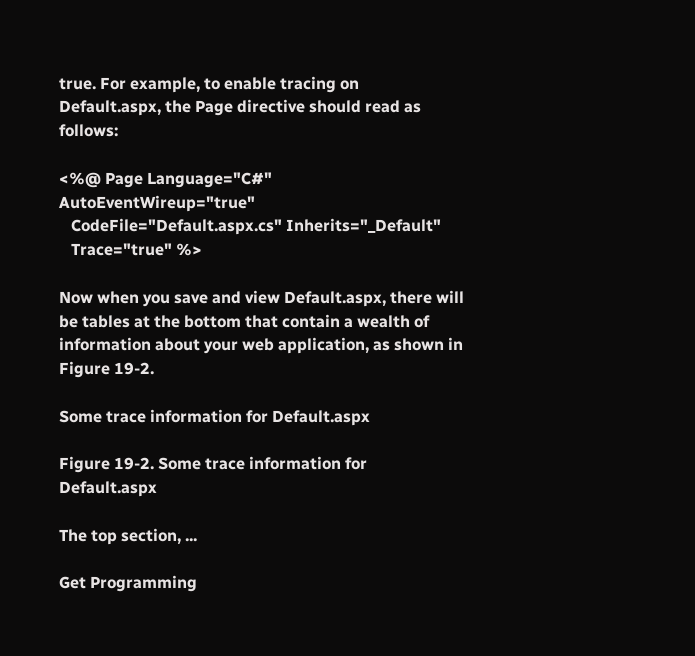true. For example, to enable tracing on Default.aspx, the Page directive should read as follows:

<%@ Page Language="C#" AutoEventWireup="true"
   CodeFile="Default.aspx.cs" Inherits="_Default"
   Trace="true" %>

Now when you save and view Default.aspx, there will be tables at the bottom that contain a wealth of information about your web application, as shown in Figure 19-2.

Some trace information for Default.aspx

Figure 19-2. Some trace information for Default.aspx

The top section, ...

Get Programming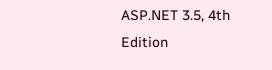ASP.NET 3.5, 4th Edition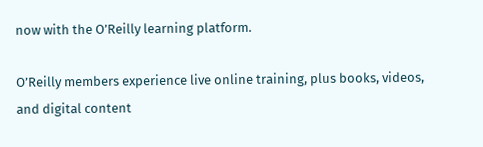now with the O’Reilly learning platform.

O’Reilly members experience live online training, plus books, videos, and digital content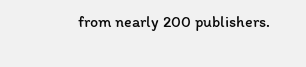from nearly 200 publishers.